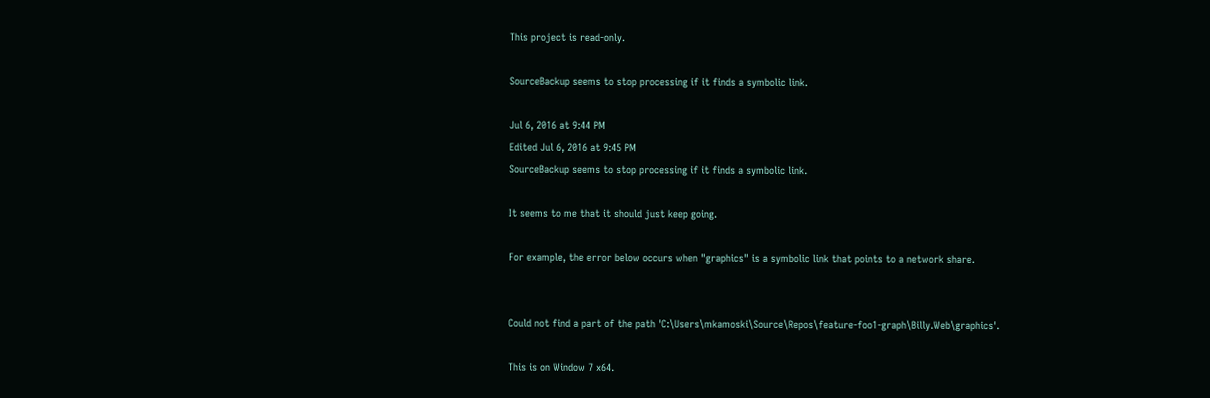This project is read-only.

SourceBackup seems to stop processing if it finds a symbolic link.

Jul 6, 2016 at 9:44 PM
Edited Jul 6, 2016 at 9:45 PM
SourceBackup seems to stop processing if it finds a symbolic link.

It seems to me that it should just keep going.

For example, the error below occurs when "graphics" is a symbolic link that points to a network share.


Could not find a part of the path 'C:\Users\mkamoski\Source\Repos\feature-foo1-graph\Billy.Web\graphics'.

This is on Window 7 x64.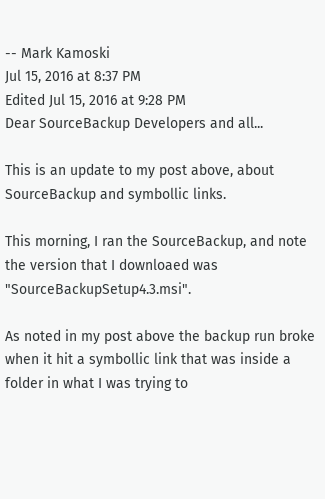-- Mark Kamoski
Jul 15, 2016 at 8:37 PM
Edited Jul 15, 2016 at 9:28 PM
Dear SourceBackup Developers and all...

This is an update to my post above, about SourceBackup and symbollic links.

This morning, I ran the SourceBackup, and note the version that I downloaed was "SourceBackupSetup4.3.msi".

As noted in my post above the backup run broke when it hit a symbollic link that was inside a folder in what I was trying to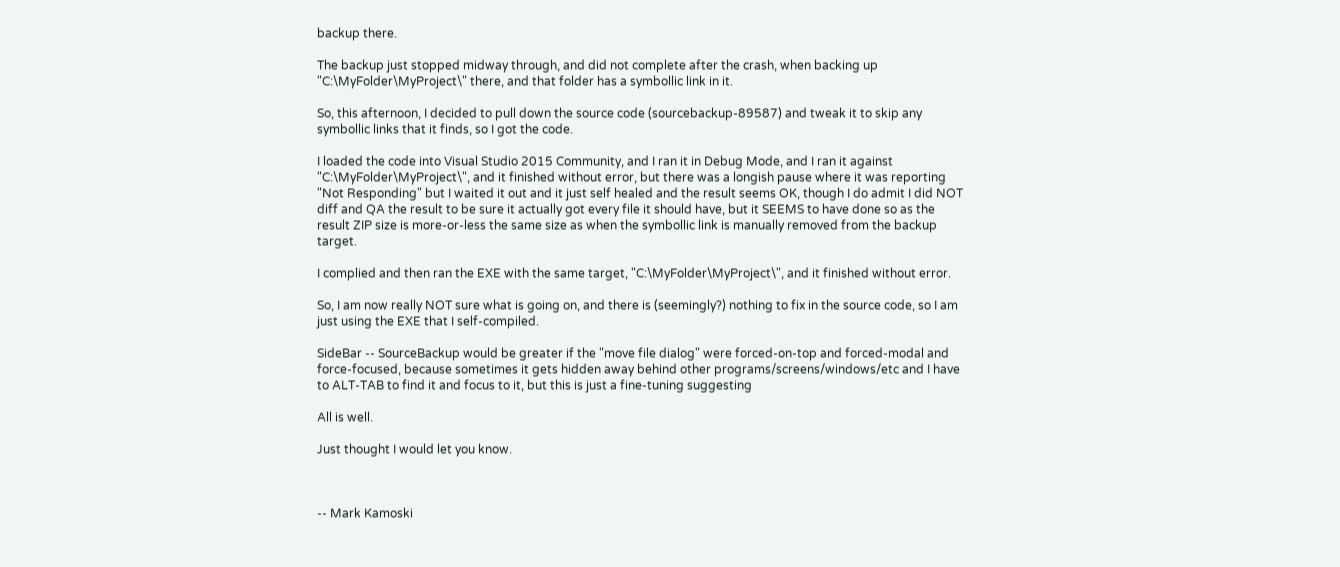backup there.

The backup just stopped midway through, and did not complete after the crash, when backing up "C:\MyFolder\MyProject\" there, and that folder has a symbollic link in it.

So, this afternoon, I decided to pull down the source code (sourcebackup-89587) and tweak it to skip any symbollic links that it finds, so I got the code.

I loaded the code into Visual Studio 2015 Community, and I ran it in Debug Mode, and I ran it against "C:\MyFolder\MyProject\", and it finished without error, but there was a longish pause where it was reporting "Not Responding" but I waited it out and it just self healed and the result seems OK, though I do admit I did NOT diff and QA the result to be sure it actually got every file it should have, but it SEEMS to have done so as the result ZIP size is more-or-less the same size as when the symbollic link is manually removed from the backup target.

I complied and then ran the EXE with the same target, "C:\MyFolder\MyProject\", and it finished without error.

So, I am now really NOT sure what is going on, and there is (seemingly?) nothing to fix in the source code, so I am just using the EXE that I self-compiled.

SideBar -- SourceBackup would be greater if the "move file dialog" were forced-on-top and forced-modal and force-focused, because sometimes it gets hidden away behind other programs/screens/windows/etc and I have to ALT-TAB to find it and focus to it, but this is just a fine-tuning suggesting

All is well.

Just thought I would let you know.



-- Mark Kamoski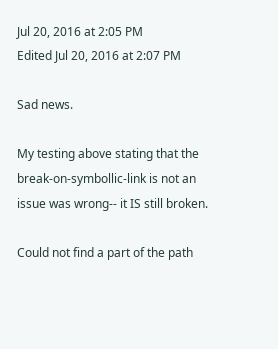Jul 20, 2016 at 2:05 PM
Edited Jul 20, 2016 at 2:07 PM

Sad news.

My testing above stating that the break-on-symbollic-link is not an issue was wrong-- it IS still broken.

Could not find a part of the path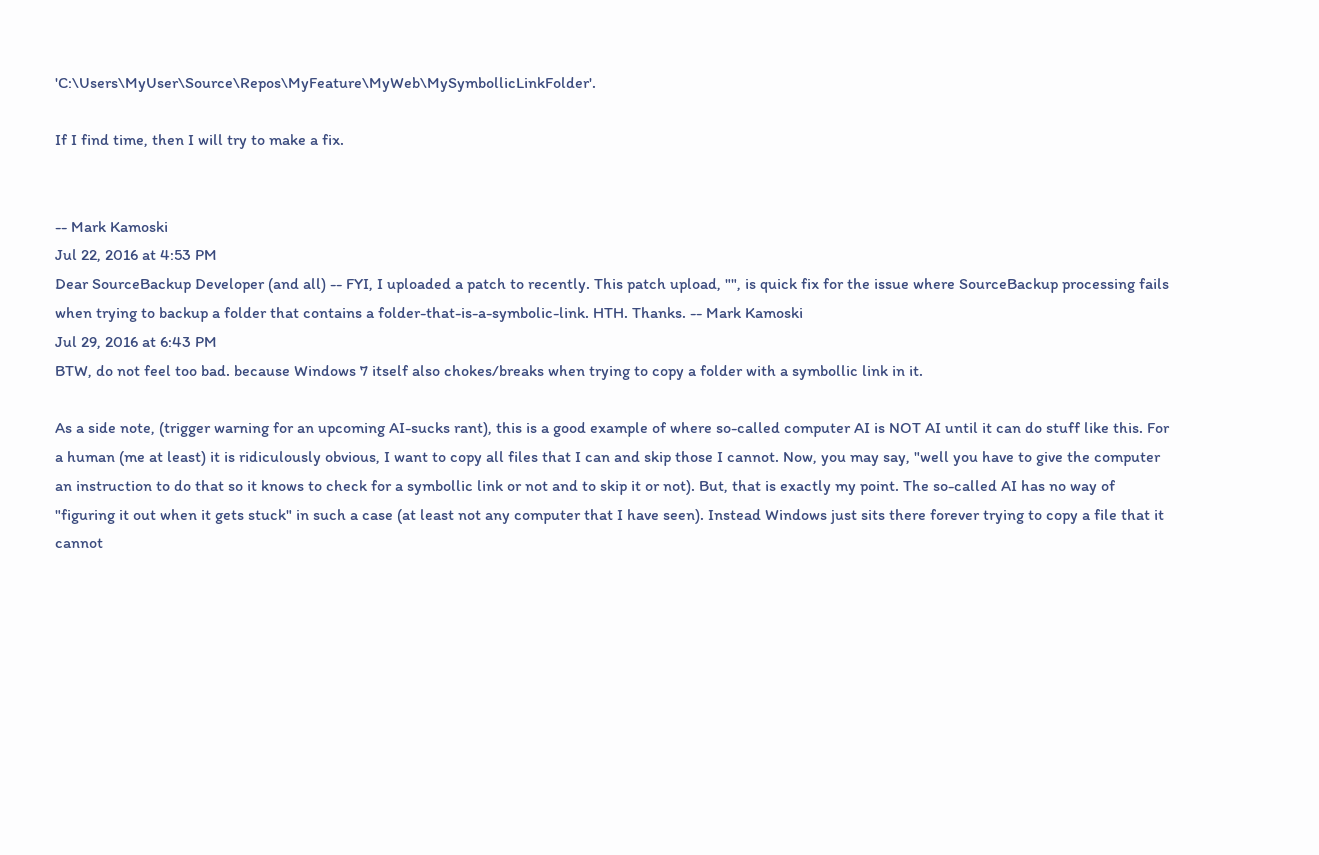'C:\Users\MyUser\Source\Repos\MyFeature\MyWeb\MySymbollicLinkFolder'.

If I find time, then I will try to make a fix.


-- Mark Kamoski
Jul 22, 2016 at 4:53 PM
Dear SourceBackup Developer (and all) -- FYI, I uploaded a patch to recently. This patch upload, "", is quick fix for the issue where SourceBackup processing fails when trying to backup a folder that contains a folder-that-is-a-symbolic-link. HTH. Thanks. -- Mark Kamoski
Jul 29, 2016 at 6:43 PM
BTW, do not feel too bad. because Windows 7 itself also chokes/breaks when trying to copy a folder with a symbollic link in it.

As a side note, (trigger warning for an upcoming AI-sucks rant), this is a good example of where so-called computer AI is NOT AI until it can do stuff like this. For a human (me at least) it is ridiculously obvious, I want to copy all files that I can and skip those I cannot. Now, you may say, "well you have to give the computer an instruction to do that so it knows to check for a symbollic link or not and to skip it or not). But, that is exactly my point. The so-called AI has no way of "figuring it out when it gets stuck" in such a case (at least not any computer that I have seen). Instead Windows just sits there forever trying to copy a file that it cannot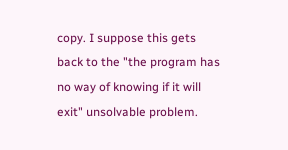copy. I suppose this gets back to the "the program has no way of knowing if it will exit" unsolvable problem.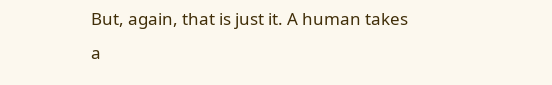But, again, that is just it. A human takes a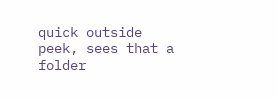quick outside peek, sees that a folder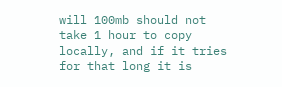will 100mb should not take 1 hour to copy locally, and if it tries for that long it is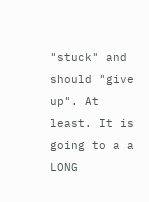"stuck" and should "give up". At least. It is going to a a LONG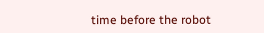time before the robot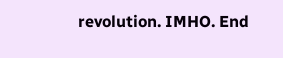revolution. IMHO. End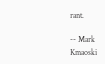rant.

-- Mark Kmaoski